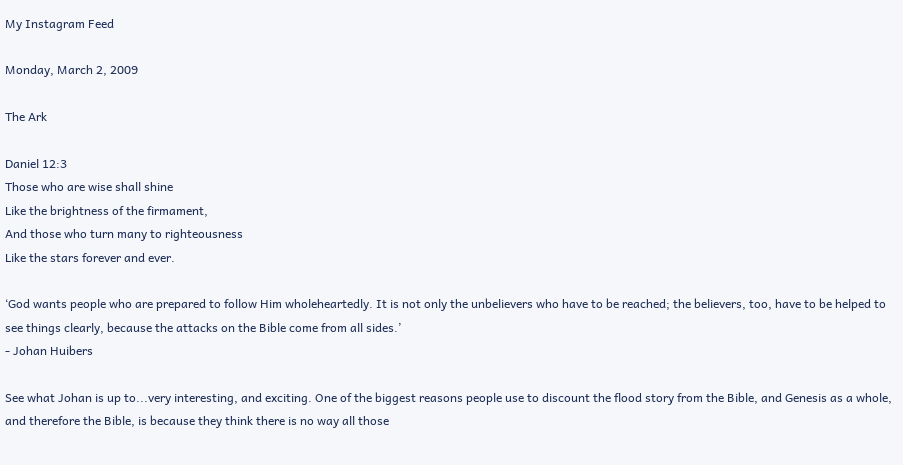My Instagram Feed

Monday, March 2, 2009

The Ark

Daniel 12:3
Those who are wise shall shine
Like the brightness of the firmament,
And those who turn many to righteousness
Like the stars forever and ever.

‘God wants people who are prepared to follow Him wholeheartedly. It is not only the unbelievers who have to be reached; the believers, too, have to be helped to see things clearly, because the attacks on the Bible come from all sides.’
- Johan Huibers

See what Johan is up to...very interesting, and exciting. One of the biggest reasons people use to discount the flood story from the Bible, and Genesis as a whole, and therefore the Bible, is because they think there is no way all those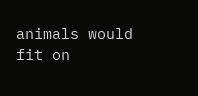animals would fit on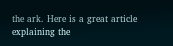the ark. Here is a great article explaining the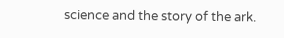science and the story of the ark.